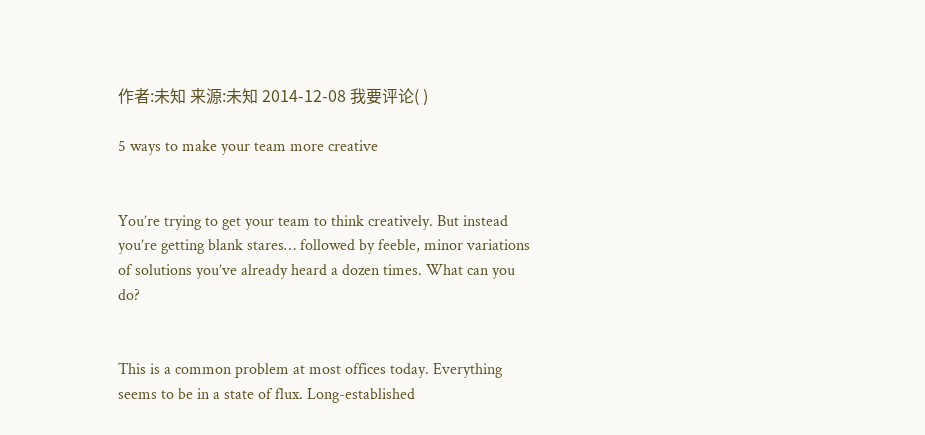作者:未知 来源:未知 2014-12-08 我要评论( )

5 ways to make your team more creative


You’re trying to get your team to think creatively. But instead you’re getting blank stares… followed by feeble, minor variations of solutions you’ve already heard a dozen times. What can you do?


This is a common problem at most offices today. Everything seems to be in a state of flux. Long-established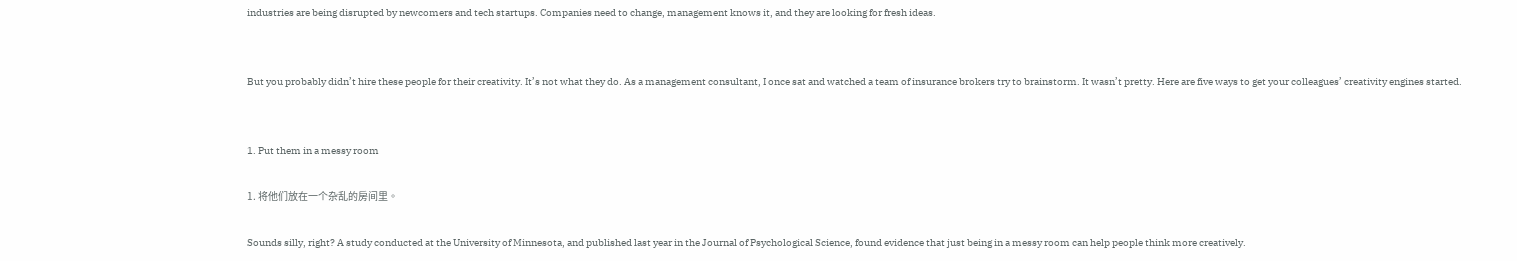industries are being disrupted by newcomers and tech startups. Companies need to change, management knows it, and they are looking for fresh ideas.


But you probably didn’t hire these people for their creativity. It’s not what they do. As a management consultant, I once sat and watched a team of insurance brokers try to brainstorm. It wasn’t pretty. Here are five ways to get your colleagues’ creativity engines started.


1. Put them in a messy room

1. 将他们放在一个杂乱的房间里。

Sounds silly, right? A study conducted at the University of Minnesota, and published last year in the Journal of Psychological Science, found evidence that just being in a messy room can help people think more creatively.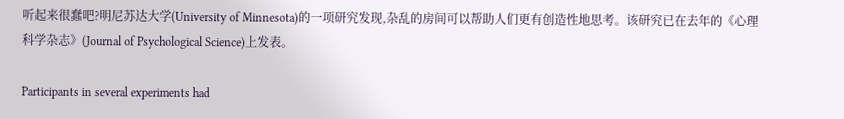听起来很蠢吧?明尼苏达大学(University of Minnesota)的一项研究发现,杂乱的房间可以帮助人们更有创造性地思考。该研究已在去年的《心理科学杂志》(Journal of Psychological Science)上发表。

Participants in several experiments had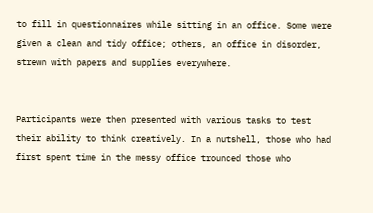to fill in questionnaires while sitting in an office. Some were given a clean and tidy office; others, an office in disorder, strewn with papers and supplies everywhere.


Participants were then presented with various tasks to test their ability to think creatively. In a nutshell, those who had first spent time in the messy office trounced those who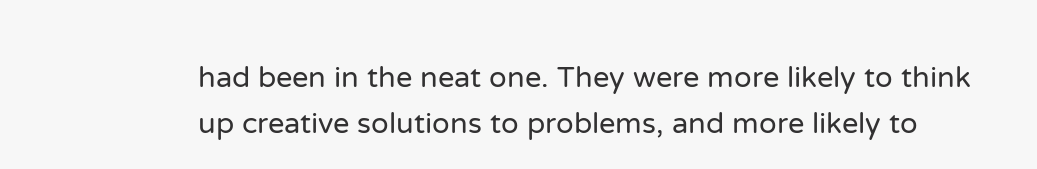had been in the neat one. They were more likely to think up creative solutions to problems, and more likely to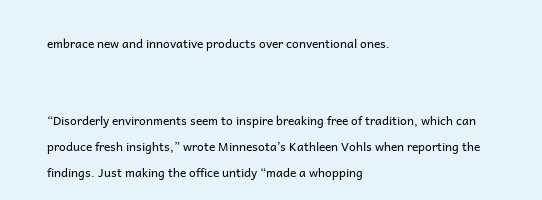embrace new and innovative products over conventional ones.


“Disorderly environments seem to inspire breaking free of tradition, which can produce fresh insights,” wrote Minnesota’s Kathleen Vohls when reporting the findings. Just making the office untidy “made a whopping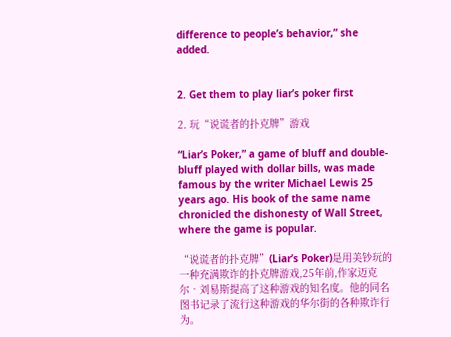difference to people’s behavior,” she added.


2. Get them to play liar’s poker first

2. 玩“说谎者的扑克牌”游戏

“Liar’s Poker,” a game of bluff and double-bluff played with dollar bills, was made famous by the writer Michael Lewis 25 years ago. His book of the same name chronicled the dishonesty of Wall Street, where the game is popular.

“说谎者的扑克牌”(Liar’s Poker)是用美钞玩的一种充满欺诈的扑克牌游戏,25年前,作家迈克尔•刘易斯提高了这种游戏的知名度。他的同名图书记录了流行这种游戏的华尔街的各种欺诈行为。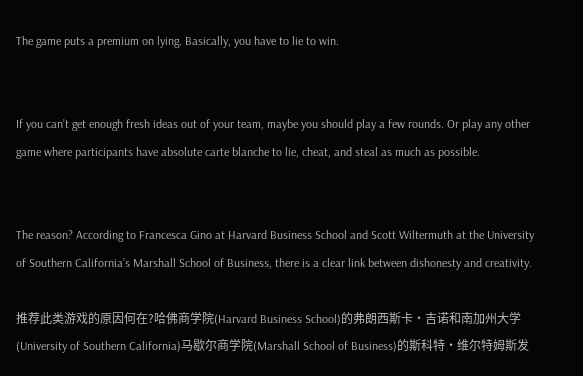The game puts a premium on lying. Basically, you have to lie to win.


If you can’t get enough fresh ideas out of your team, maybe you should play a few rounds. Or play any other game where participants have absolute carte blanche to lie, cheat, and steal as much as possible.


The reason? According to Francesca Gino at Harvard Business School and Scott Wiltermuth at the University of Southern California’s Marshall School of Business, there is a clear link between dishonesty and creativity.

推荐此类游戏的原因何在?哈佛商学院(Harvard Business School)的弗朗西斯卡•吉诺和南加州大学(University of Southern California)马歇尔商学院(Marshall School of Business)的斯科特•维尔特姆斯发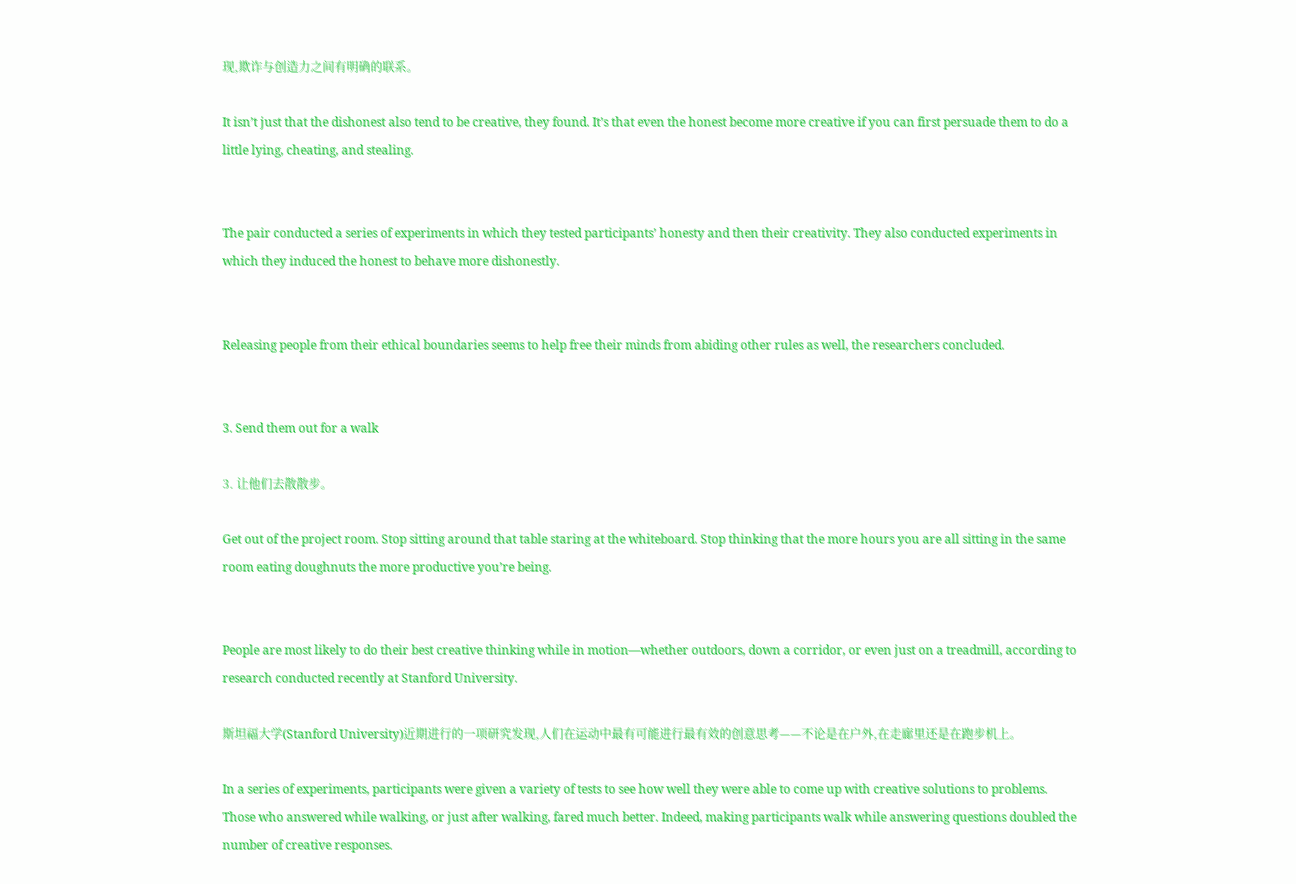现,欺诈与创造力之间有明确的联系。

It isn’t just that the dishonest also tend to be creative, they found. It’s that even the honest become more creative if you can first persuade them to do a little lying, cheating, and stealing.


The pair conducted a series of experiments in which they tested participants’ honesty and then their creativity. They also conducted experiments in which they induced the honest to behave more dishonestly.


Releasing people from their ethical boundaries seems to help free their minds from abiding other rules as well, the researchers concluded.


3. Send them out for a walk

3. 让他们去散散步。

Get out of the project room. Stop sitting around that table staring at the whiteboard. Stop thinking that the more hours you are all sitting in the same room eating doughnuts the more productive you’re being.


People are most likely to do their best creative thinking while in motion—whether outdoors, down a corridor, or even just on a treadmill, according to research conducted recently at Stanford University.

斯坦福大学(Stanford University)近期进行的一项研究发现,人们在运动中最有可能进行最有效的创意思考——不论是在户外,在走廊里还是在跑步机上。

In a series of experiments, participants were given a variety of tests to see how well they were able to come up with creative solutions to problems. Those who answered while walking, or just after walking, fared much better. Indeed, making participants walk while answering questions doubled the number of creative responses.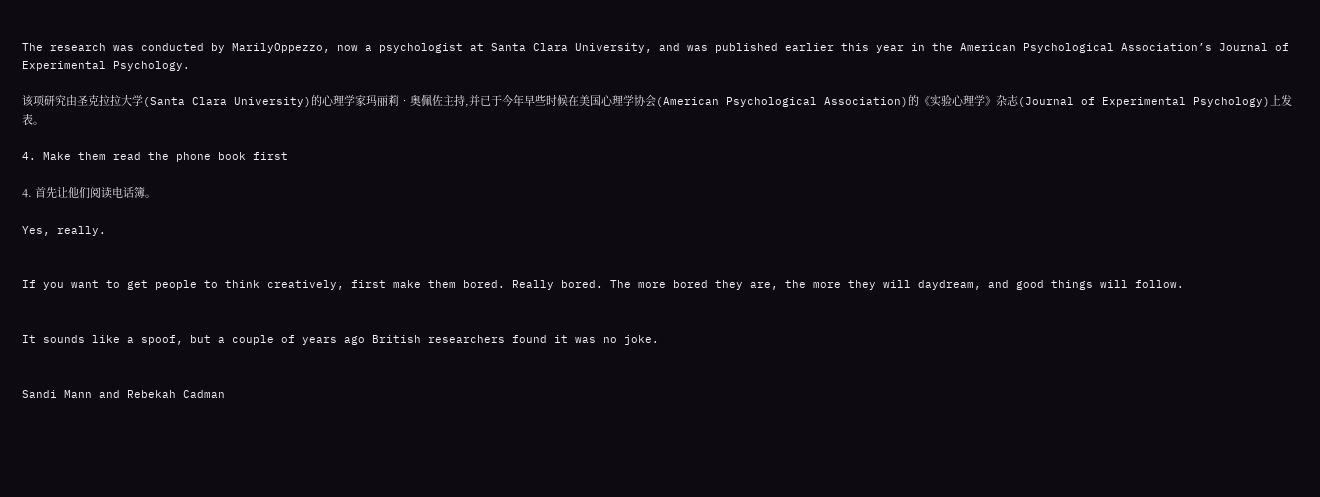The research was conducted by MarilyOppezzo, now a psychologist at Santa Clara University, and was published earlier this year in the American Psychological Association’s Journal of Experimental Psychology.

该项研究由圣克拉拉大学(Santa Clara University)的心理学家玛丽莉•奥佩佐主持,并已于今年早些时候在美国心理学协会(American Psychological Association)的《实验心理学》杂志(Journal of Experimental Psychology)上发表。

4. Make them read the phone book first

4. 首先让他们阅读电话簿。

Yes, really.


If you want to get people to think creatively, first make them bored. Really bored. The more bored they are, the more they will daydream, and good things will follow.


It sounds like a spoof, but a couple of years ago British researchers found it was no joke.


Sandi Mann and Rebekah Cadman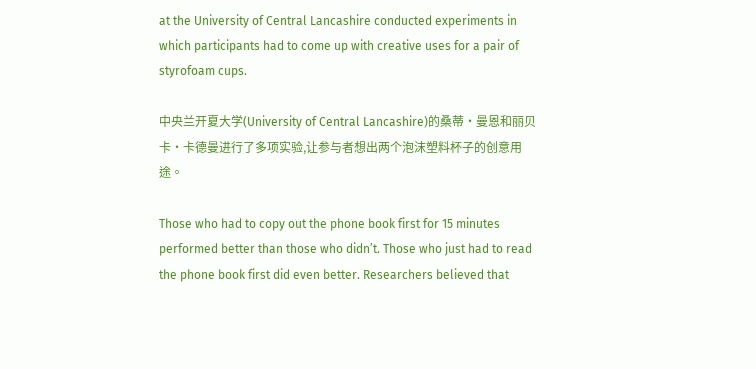at the University of Central Lancashire conducted experiments in which participants had to come up with creative uses for a pair of styrofoam cups.

中央兰开夏大学(University of Central Lancashire)的桑蒂•曼恩和丽贝卡•卡德曼进行了多项实验,让参与者想出两个泡沫塑料杯子的创意用途。

Those who had to copy out the phone book first for 15 minutes performed better than those who didn’t. Those who just had to read the phone book first did even better. Researchers believed that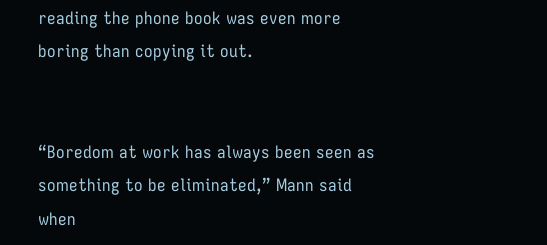reading the phone book was even more boring than copying it out.


“Boredom at work has always been seen as something to be eliminated,” Mann said when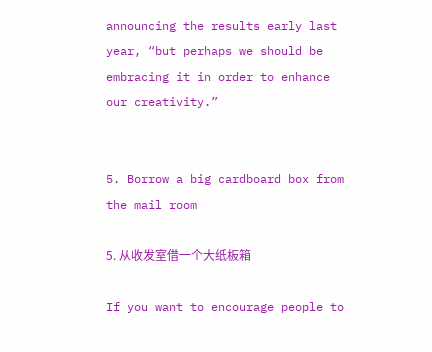announcing the results early last year, “but perhaps we should be embracing it in order to enhance our creativity.”


5. Borrow a big cardboard box from the mail room

5. 从收发室借一个大纸板箱

If you want to encourage people to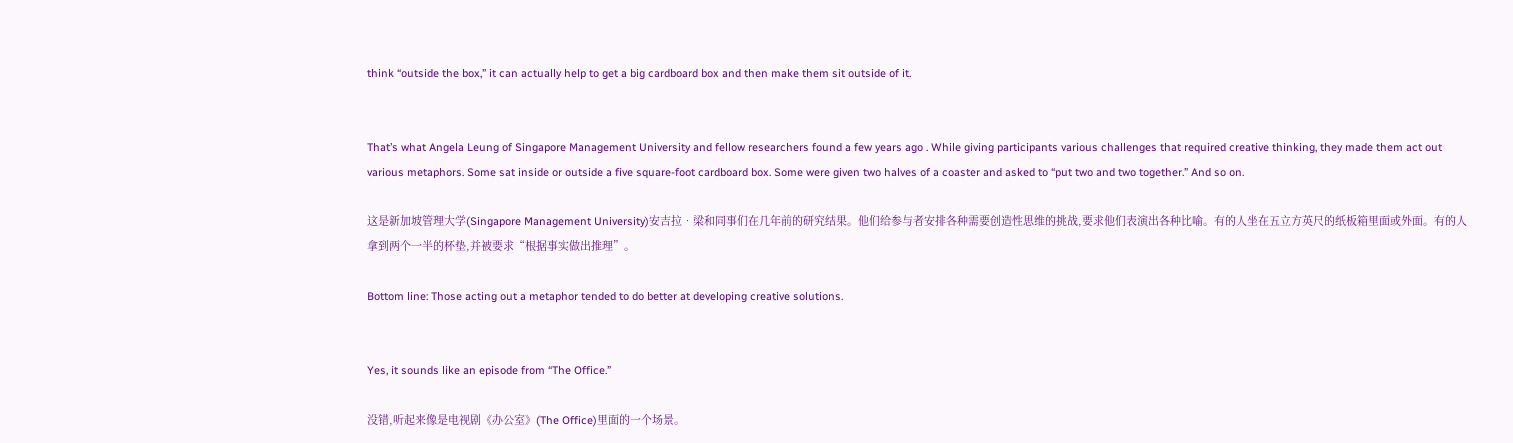think “outside the box,” it can actually help to get a big cardboard box and then make them sit outside of it.


That’s what Angela Leung of Singapore Management University and fellow researchers found a few years ago . While giving participants various challenges that required creative thinking, they made them act out various metaphors. Some sat inside or outside a five square-foot cardboard box. Some were given two halves of a coaster and asked to “put two and two together.” And so on.

这是新加坡管理大学(Singapore Management University)安吉拉•梁和同事们在几年前的研究结果。他们给参与者安排各种需要创造性思维的挑战,要求他们表演出各种比喻。有的人坐在五立方英尺的纸板箱里面或外面。有的人拿到两个一半的杯垫,并被要求“根据事实做出推理”。

Bottom line: Those acting out a metaphor tended to do better at developing creative solutions.


Yes, it sounds like an episode from “The Office.”

没错,听起来像是电视剧《办公室》(The Office)里面的一个场景。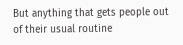But anything that gets people out of their usual routine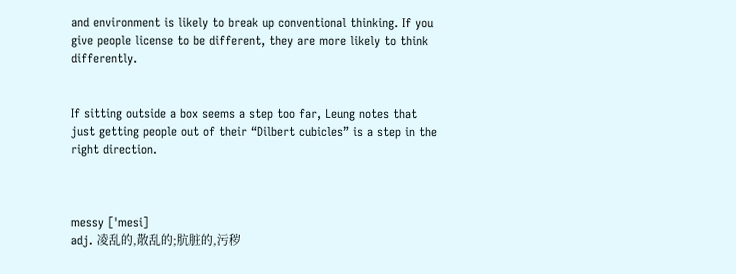and environment is likely to break up conventional thinking. If you give people license to be different, they are more likely to think differently.


If sitting outside a box seems a step too far, Leung notes that just getting people out of their “Dilbert cubicles” is a step in the right direction.



messy ['mesi]
adj. 凌乱的,散乱的;肮脏的,污秽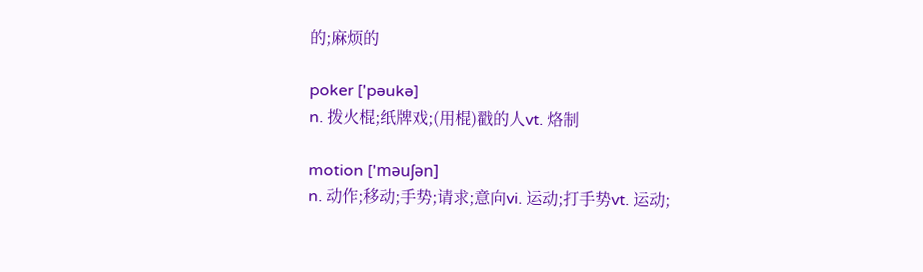的;麻烦的

poker ['pəukə]
n. 拨火棍;纸牌戏;(用棍)戳的人vt. 烙制

motion ['məuʃən]
n. 动作;移动;手势;请求;意向vi. 运动;打手势vt. 运动;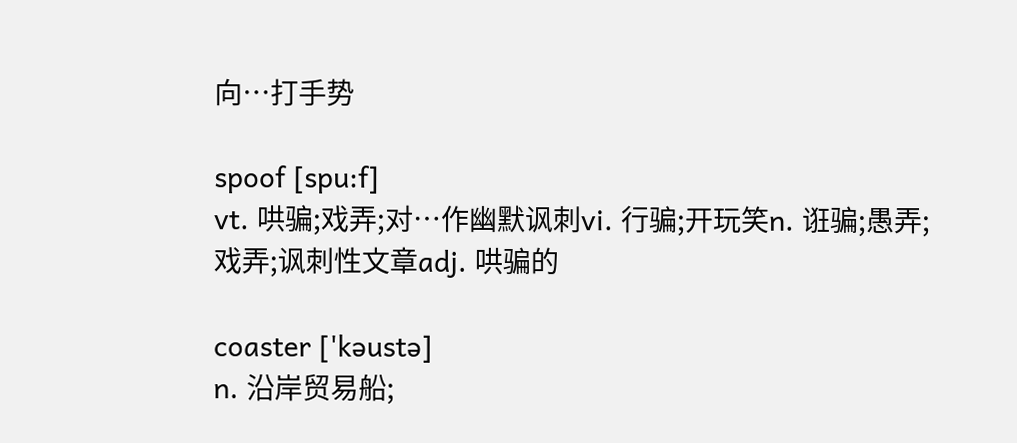向…打手势

spoof [spu:f]
vt. 哄骗;戏弄;对…作幽默讽刺vi. 行骗;开玩笑n. 诳骗;愚弄;戏弄;讽刺性文章adj. 哄骗的

coaster ['kəustə]
n. 沿岸贸易船;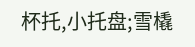杯托,小托盘;雪橇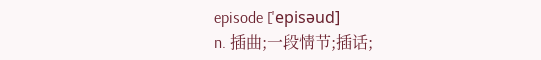episode ['episəud]
n. 插曲;一段情节;插话;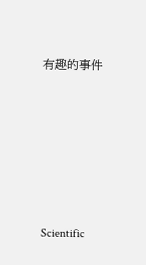有趣的事件






Scientific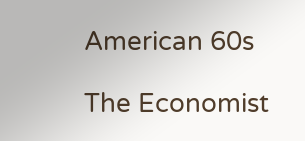American 60s

The Economist